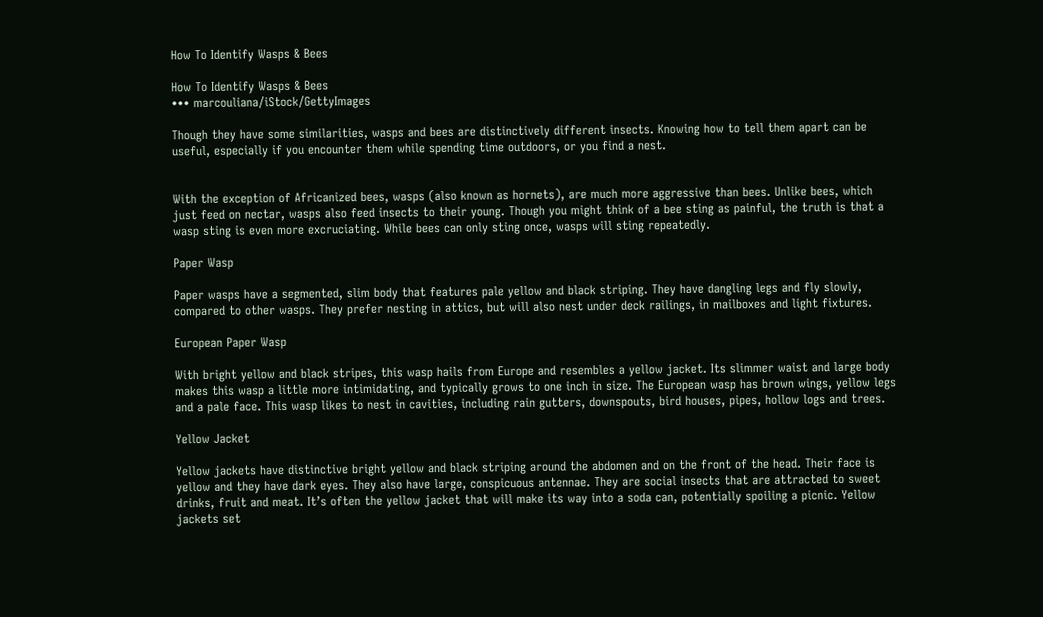How To Identify Wasps & Bees

How To Identify Wasps & Bees
••• marcouliana/iStock/GettyImages

Though they have some similarities, wasps and bees are distinctively different insects. Knowing how to tell them apart can be useful, especially if you encounter them while spending time outdoors, or you find a nest.


With the exception of Africanized bees, wasps (also known as hornets), are much more aggressive than bees. Unlike bees, which just feed on nectar, wasps also feed insects to their young. Though you might think of a bee sting as painful, the truth is that a wasp sting is even more excruciating. While bees can only sting once, wasps will sting repeatedly.

Paper Wasp

Paper wasps have a segmented, slim body that features pale yellow and black striping. They have dangling legs and fly slowly, compared to other wasps. They prefer nesting in attics, but will also nest under deck railings, in mailboxes and light fixtures.

European Paper Wasp

With bright yellow and black stripes, this wasp hails from Europe and resembles a yellow jacket. Its slimmer waist and large body makes this wasp a little more intimidating, and typically grows to one inch in size. The European wasp has brown wings, yellow legs and a pale face. This wasp likes to nest in cavities, including rain gutters, downspouts, bird houses, pipes, hollow logs and trees.

Yellow Jacket

Yellow jackets have distinctive bright yellow and black striping around the abdomen and on the front of the head. Their face is yellow and they have dark eyes. They also have large, conspicuous antennae. They are social insects that are attracted to sweet drinks, fruit and meat. It’s often the yellow jacket that will make its way into a soda can, potentially spoiling a picnic. Yellow jackets set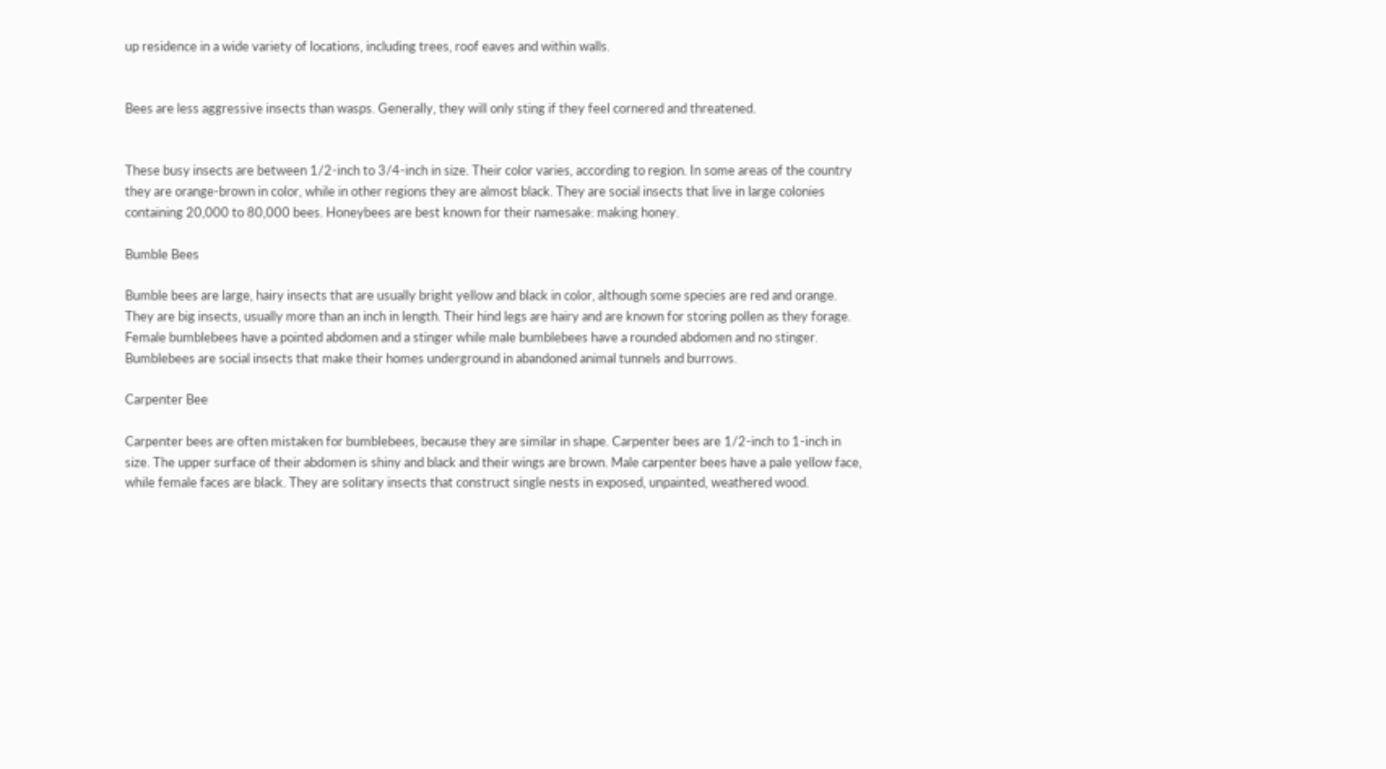up residence in a wide variety of locations, including trees, roof eaves and within walls.


Bees are less aggressive insects than wasps. Generally, they will only sting if they feel cornered and threatened.


These busy insects are between 1/2-inch to 3/4-inch in size. Their color varies, according to region. In some areas of the country they are orange-brown in color, while in other regions they are almost black. They are social insects that live in large colonies containing 20,000 to 80,000 bees. Honeybees are best known for their namesake: making honey.

Bumble Bees

Bumble bees are large, hairy insects that are usually bright yellow and black in color, although some species are red and orange. They are big insects, usually more than an inch in length. Their hind legs are hairy and are known for storing pollen as they forage. Female bumblebees have a pointed abdomen and a stinger while male bumblebees have a rounded abdomen and no stinger. Bumblebees are social insects that make their homes underground in abandoned animal tunnels and burrows.

Carpenter Bee

Carpenter bees are often mistaken for bumblebees, because they are similar in shape. Carpenter bees are 1/2-inch to 1-inch in size. The upper surface of their abdomen is shiny and black and their wings are brown. Male carpenter bees have a pale yellow face, while female faces are black. They are solitary insects that construct single nests in exposed, unpainted, weathered wood.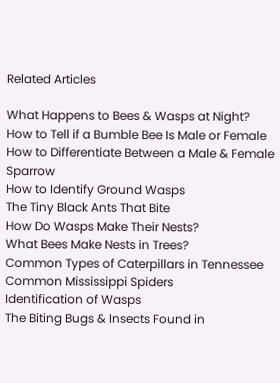Related Articles

What Happens to Bees & Wasps at Night?
How to Tell if a Bumble Bee Is Male or Female
How to Differentiate Between a Male & Female Sparrow
How to Identify Ground Wasps
The Tiny Black Ants That Bite
How Do Wasps Make Their Nests?
What Bees Make Nests in Trees?
Common Types of Caterpillars in Tennessee
Common Mississippi Spiders
Identification of Wasps
The Biting Bugs & Insects Found in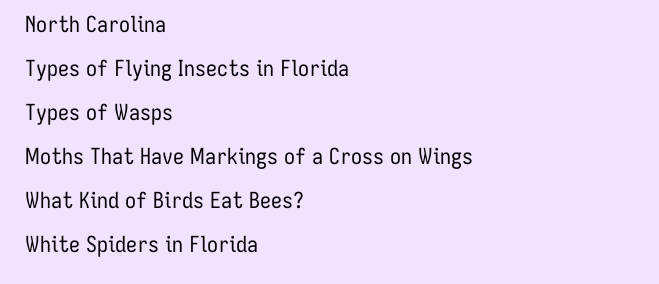North Carolina
Types of Flying Insects in Florida
Types of Wasps
Moths That Have Markings of a Cross on Wings
What Kind of Birds Eat Bees?
White Spiders in Florida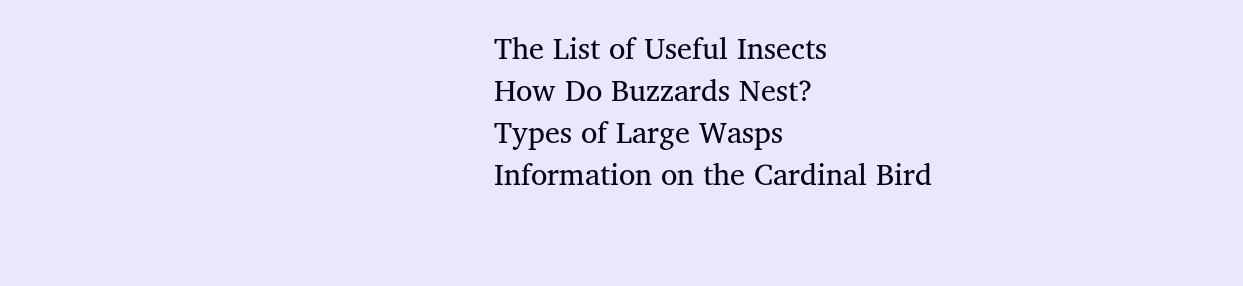The List of Useful Insects
How Do Buzzards Nest?
Types of Large Wasps
Information on the Cardinal Bird